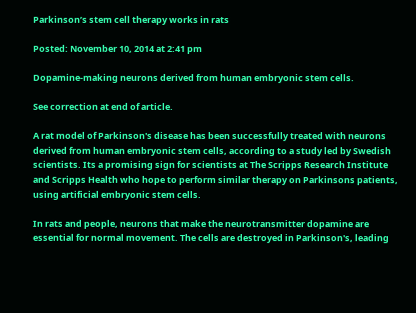Parkinson’s stem cell therapy works in rats

Posted: November 10, 2014 at 2:41 pm

Dopamine-making neurons derived from human embryonic stem cells.

See correction at end of article.

A rat model of Parkinson's disease has been successfully treated with neurons derived from human embryonic stem cells, according to a study led by Swedish scientists. Its a promising sign for scientists at The Scripps Research Institute and Scripps Health who hope to perform similar therapy on Parkinsons patients, using artificial embryonic stem cells.

In rats and people, neurons that make the neurotransmitter dopamine are essential for normal movement. The cells are destroyed in Parkinson's, leading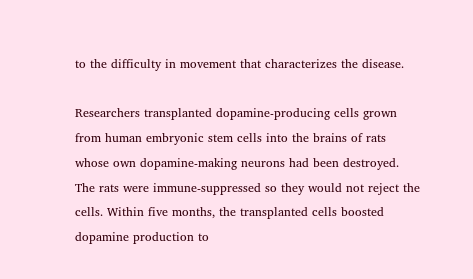to the difficulty in movement that characterizes the disease.

Researchers transplanted dopamine-producing cells grown from human embryonic stem cells into the brains of rats whose own dopamine-making neurons had been destroyed. The rats were immune-suppressed so they would not reject the cells. Within five months, the transplanted cells boosted dopamine production to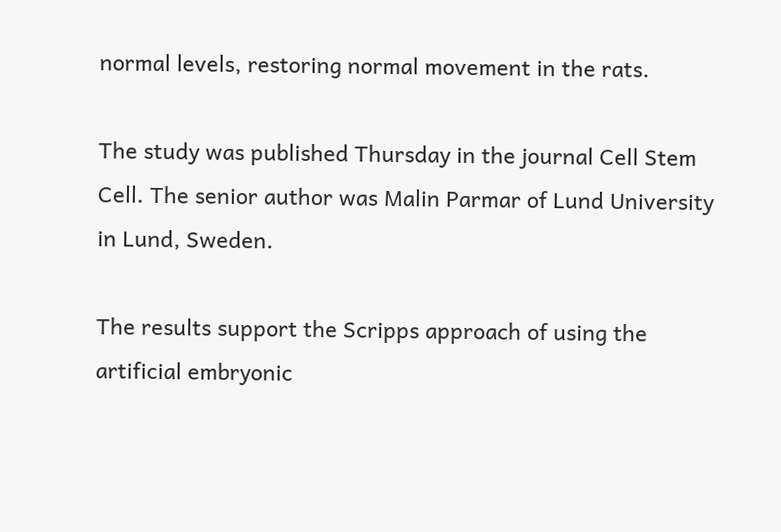normal levels, restoring normal movement in the rats.

The study was published Thursday in the journal Cell Stem Cell. The senior author was Malin Parmar of Lund University in Lund, Sweden.

The results support the Scripps approach of using the artificial embryonic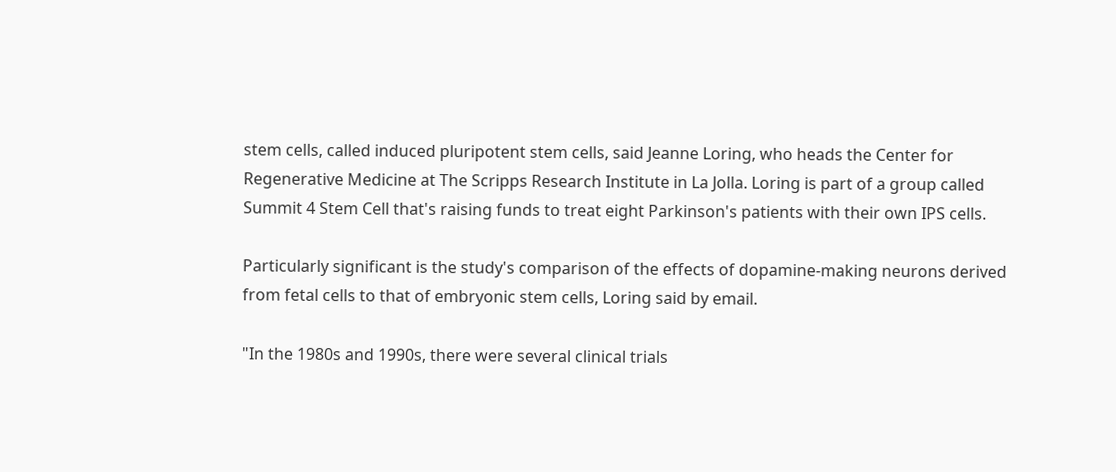stem cells, called induced pluripotent stem cells, said Jeanne Loring, who heads the Center for Regenerative Medicine at The Scripps Research Institute in La Jolla. Loring is part of a group called Summit 4 Stem Cell that's raising funds to treat eight Parkinson's patients with their own IPS cells.

Particularly significant is the study's comparison of the effects of dopamine-making neurons derived from fetal cells to that of embryonic stem cells, Loring said by email.

"In the 1980s and 1990s, there were several clinical trials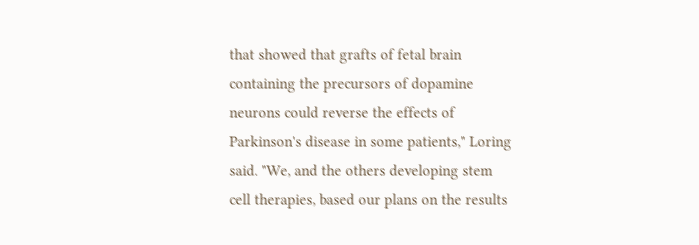that showed that grafts of fetal brain containing the precursors of dopamine neurons could reverse the effects of Parkinson's disease in some patients," Loring said. "We, and the others developing stem cell therapies, based our plans on the results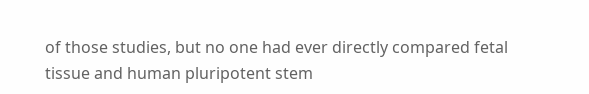of those studies, but no one had ever directly compared fetal tissue and human pluripotent stem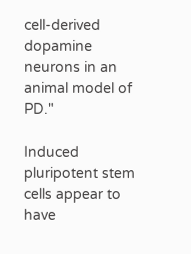cell-derived dopamine neurons in an animal model of PD."

Induced pluripotent stem cells appear to have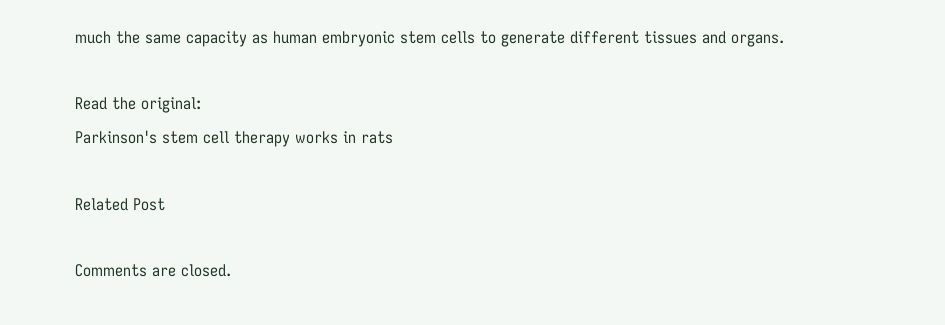much the same capacity as human embryonic stem cells to generate different tissues and organs.

Read the original:
Parkinson's stem cell therapy works in rats

Related Post

Comments are closed.